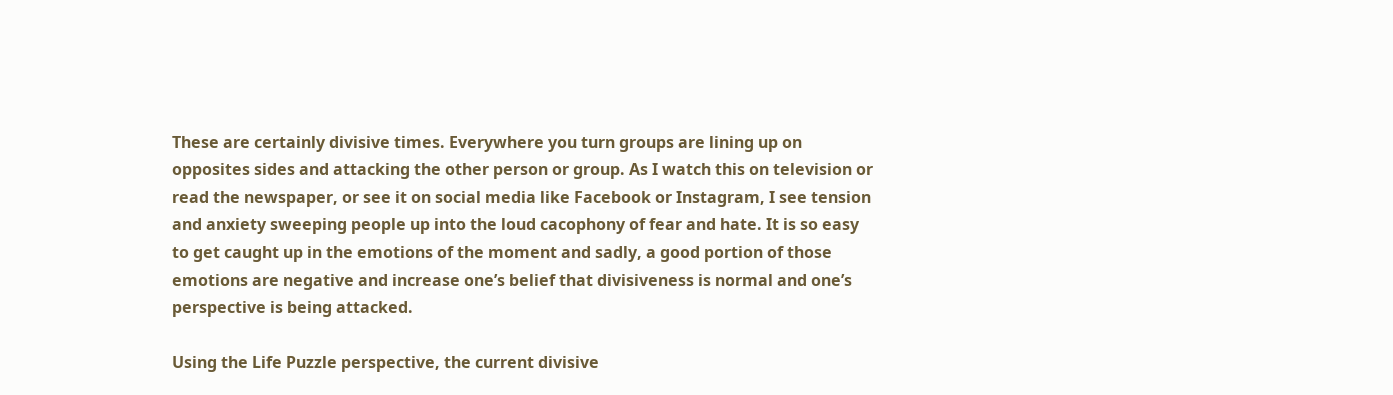These are certainly divisive times. Everywhere you turn groups are lining up on opposites sides and attacking the other person or group. As I watch this on television or read the newspaper, or see it on social media like Facebook or Instagram, I see tension and anxiety sweeping people up into the loud cacophony of fear and hate. It is so easy to get caught up in the emotions of the moment and sadly, a good portion of those emotions are negative and increase one’s belief that divisiveness is normal and one’s perspective is being attacked.

Using the Life Puzzle perspective, the current divisive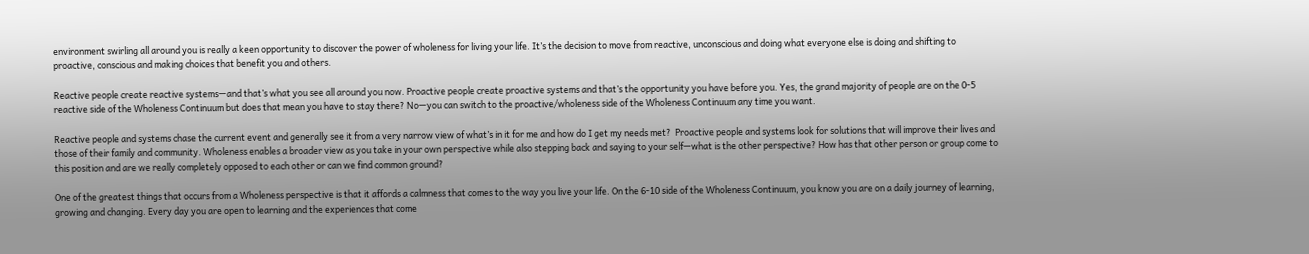environment swirling all around you is really a keen opportunity to discover the power of wholeness for living your life. It’s the decision to move from reactive, unconscious and doing what everyone else is doing and shifting to proactive, conscious and making choices that benefit you and others.

Reactive people create reactive systems—and that’s what you see all around you now. Proactive people create proactive systems and that’s the opportunity you have before you. Yes, the grand majority of people are on the 0-5 reactive side of the Wholeness Continuum but does that mean you have to stay there? No—you can switch to the proactive/wholeness side of the Wholeness Continuum any time you want.

Reactive people and systems chase the current event and generally see it from a very narrow view of what’s in it for me and how do I get my needs met?  Proactive people and systems look for solutions that will improve their lives and those of their family and community. Wholeness enables a broader view as you take in your own perspective while also stepping back and saying to your self—what is the other perspective? How has that other person or group come to this position and are we really completely opposed to each other or can we find common ground?

One of the greatest things that occurs from a Wholeness perspective is that it affords a calmness that comes to the way you live your life. On the 6-10 side of the Wholeness Continuum, you know you are on a daily journey of learning, growing and changing. Every day you are open to learning and the experiences that come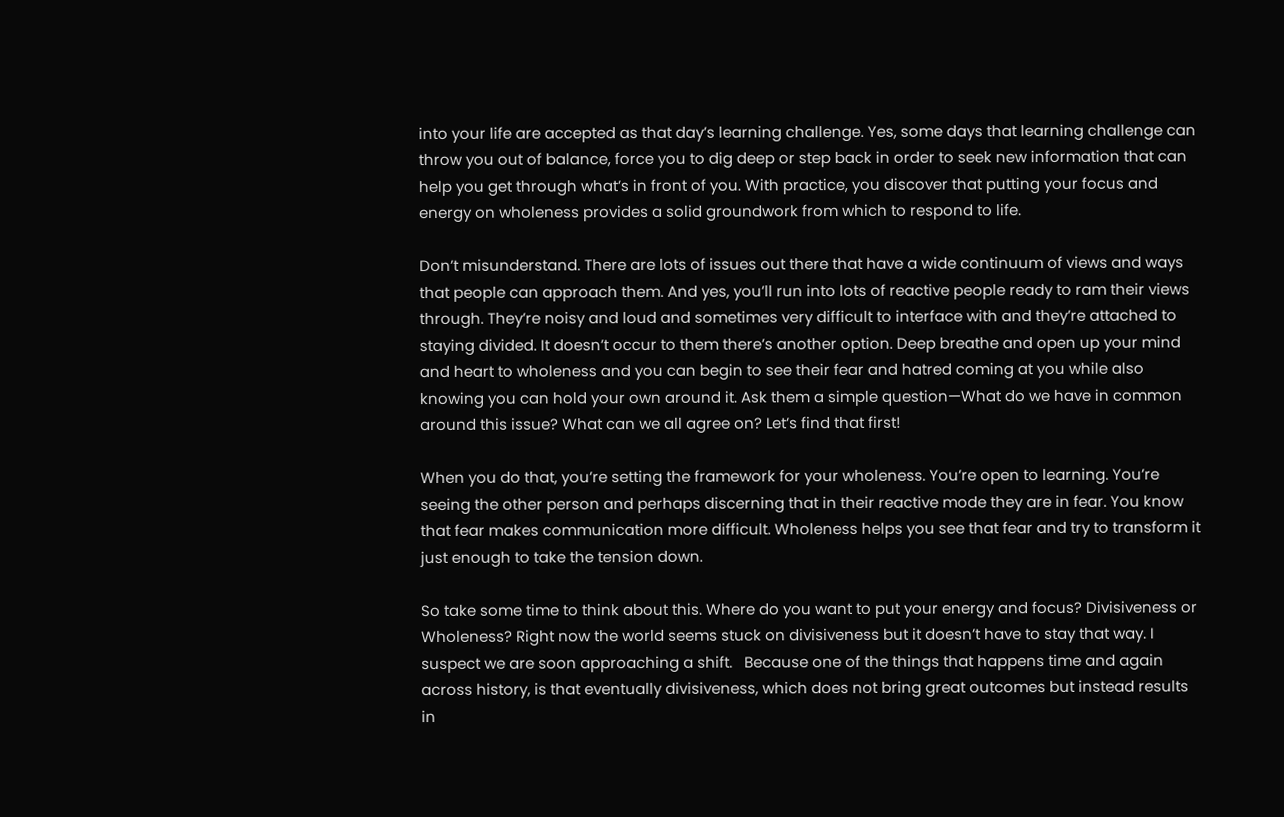into your life are accepted as that day’s learning challenge. Yes, some days that learning challenge can throw you out of balance, force you to dig deep or step back in order to seek new information that can help you get through what’s in front of you. With practice, you discover that putting your focus and energy on wholeness provides a solid groundwork from which to respond to life.

Don’t misunderstand. There are lots of issues out there that have a wide continuum of views and ways that people can approach them. And yes, you’ll run into lots of reactive people ready to ram their views through. They’re noisy and loud and sometimes very difficult to interface with and they’re attached to staying divided. It doesn’t occur to them there’s another option. Deep breathe and open up your mind and heart to wholeness and you can begin to see their fear and hatred coming at you while also knowing you can hold your own around it. Ask them a simple question—What do we have in common around this issue? What can we all agree on? Let’s find that first!

When you do that, you’re setting the framework for your wholeness. You’re open to learning. You’re seeing the other person and perhaps discerning that in their reactive mode they are in fear. You know that fear makes communication more difficult. Wholeness helps you see that fear and try to transform it just enough to take the tension down.

So take some time to think about this. Where do you want to put your energy and focus? Divisiveness or Wholeness? Right now the world seems stuck on divisiveness but it doesn’t have to stay that way. I suspect we are soon approaching a shift.   Because one of the things that happens time and again across history, is that eventually divisiveness, which does not bring great outcomes but instead results in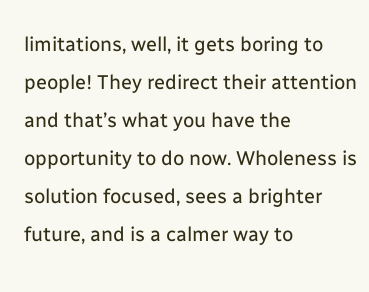limitations, well, it gets boring to people! They redirect their attention and that’s what you have the opportunity to do now. Wholeness is solution focused, sees a brighter future, and is a calmer way to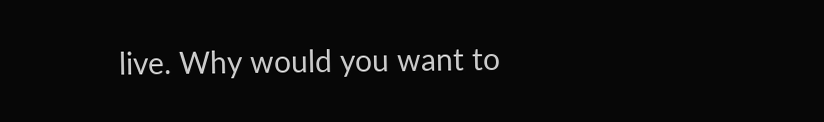live. Why would you want to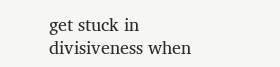get stuck in divisiveness when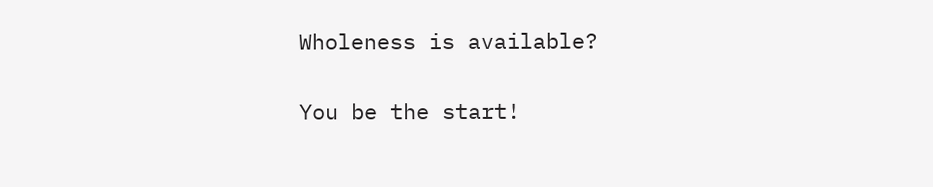Wholeness is available?

You be the start!